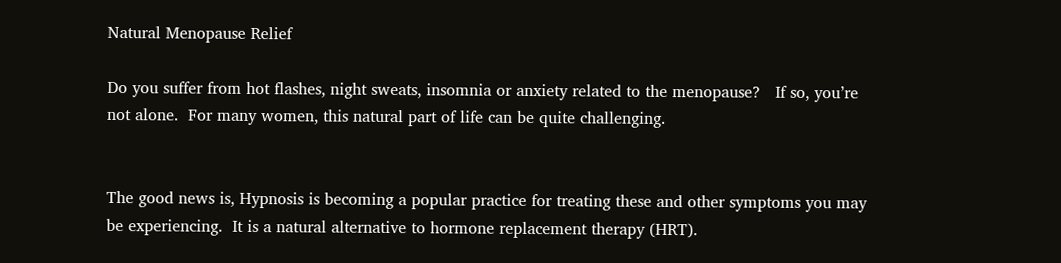Natural Menopause Relief

Do you suffer from hot flashes, night sweats, insomnia or anxiety related to the menopause?   If so, you’re not alone.  For many women, this natural part of life can be quite challenging.


The good news is, Hypnosis is becoming a popular practice for treating these and other symptoms you may be experiencing.  It is a natural alternative to hormone replacement therapy (HRT).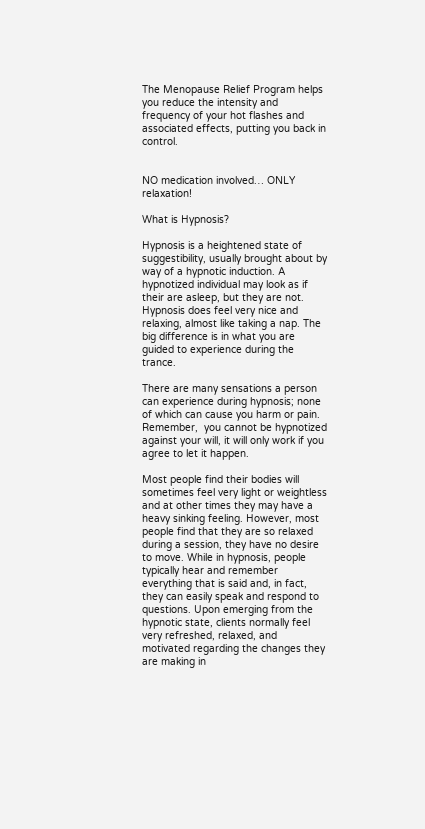The Menopause Relief Program helps you reduce the intensity and frequency of your hot flashes and associated effects, putting you back in control.


NO medication involved… ONLY relaxation!

What is Hypnosis?

Hypnosis is a heightened state of suggestibility, usually brought about by way of a hypnotic induction. A hypnotized individual may look as if their are asleep, but they are not. Hypnosis does feel very nice and relaxing, almost like taking a nap. The big difference is in what you are guided to experience during the trance.

There are many sensations a person can experience during hypnosis; none of which can cause you harm or pain. Remember,  you cannot be hypnotized against your will, it will only work if you agree to let it happen.

Most people find their bodies will sometimes feel very light or weightless and at other times they may have a heavy sinking feeling. However, most people find that they are so relaxed during a session, they have no desire to move. While in hypnosis, people typically hear and remember everything that is said and, in fact, they can easily speak and respond to questions. Upon emerging from the hypnotic state, clients normally feel very refreshed, relaxed, and motivated regarding the changes they are making in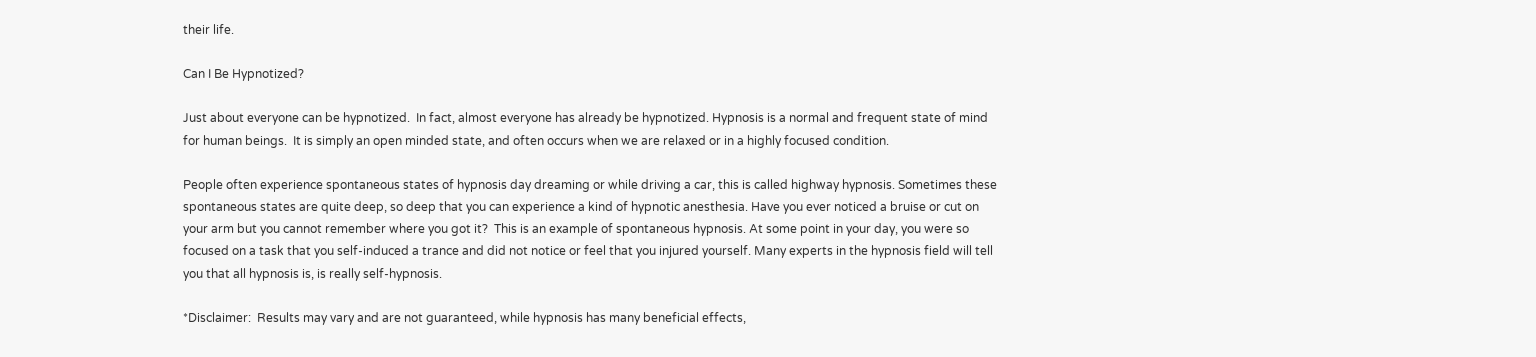their life.

Can I Be Hypnotized?

Just about everyone can be hypnotized.  In fact, almost everyone has already be hypnotized. Hypnosis is a normal and frequent state of mind for human beings.  It is simply an open minded state, and often occurs when we are relaxed or in a highly focused condition.

People often experience spontaneous states of hypnosis day dreaming or while driving a car, this is called highway hypnosis. Sometimes these spontaneous states are quite deep, so deep that you can experience a kind of hypnotic anesthesia. Have you ever noticed a bruise or cut on your arm but you cannot remember where you got it?  This is an example of spontaneous hypnosis. At some point in your day, you were so focused on a task that you self-induced a trance and did not notice or feel that you injured yourself. Many experts in the hypnosis field will tell you that all hypnosis is, is really self-hypnosis.

*Disclaimer:  Results may vary and are not guaranteed, while hypnosis has many beneficial effects,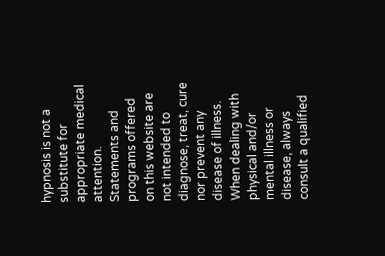hypnosis is not a substitute for appropriate medical attention.  Statements and programs offered on this website are not intended to diagnose, treat, cure nor prevent any disease of illness.  When dealing with physical and/or mental illness or disease, always consult a qualified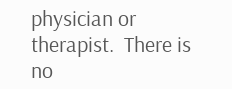physician or therapist.  There is no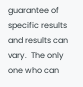guarantee of specific results and results can vary.  The only one who can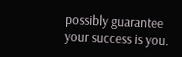possibly guarantee your success is you.